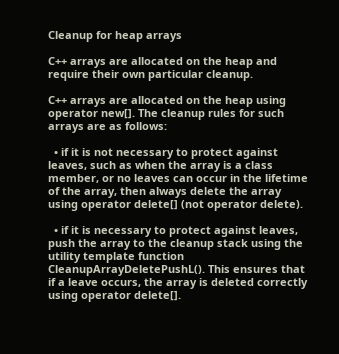Cleanup for heap arrays

C++ arrays are allocated on the heap and require their own particular cleanup.

C++ arrays are allocated on the heap using operator new[]. The cleanup rules for such arrays are as follows:

  • if it is not necessary to protect against leaves, such as when the array is a class member, or no leaves can occur in the lifetime of the array, then always delete the array using operator delete[] (not operator delete).

  • if it is necessary to protect against leaves, push the array to the cleanup stack using the utility template function CleanupArrayDeletePushL(). This ensures that if a leave occurs, the array is deleted correctly using operator delete[].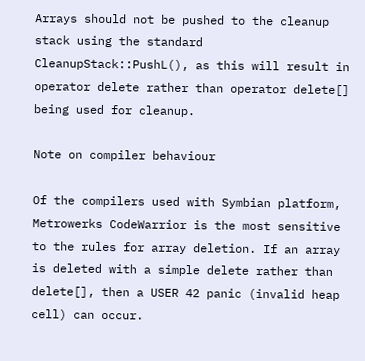Arrays should not be pushed to the cleanup stack using the standard CleanupStack::PushL(), as this will result in operator delete rather than operator delete[] being used for cleanup.

Note on compiler behaviour

Of the compilers used with Symbian platform, Metrowerks CodeWarrior is the most sensitive to the rules for array deletion. If an array is deleted with a simple delete rather than delete[], then a USER 42 panic (invalid heap cell) can occur.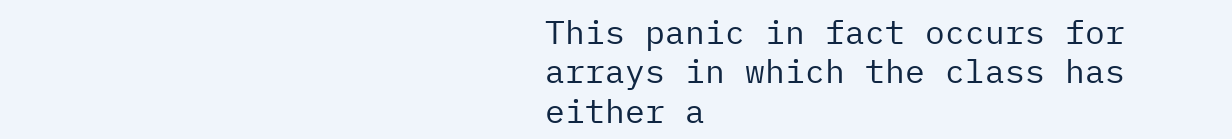This panic in fact occurs for arrays in which the class has either a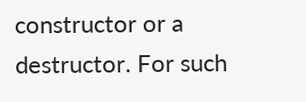constructor or a destructor. For such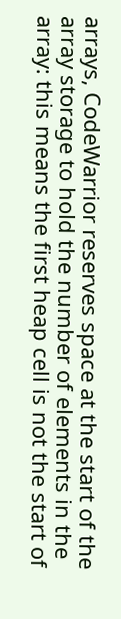arrays, CodeWarrior reserves space at the start of the array storage to hold the number of elements in the array: this means the first heap cell is not the start of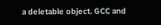a deletable object. GCC and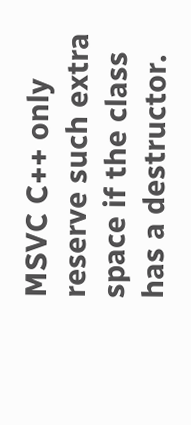MSVC C++ only reserve such extra space if the class has a destructor.